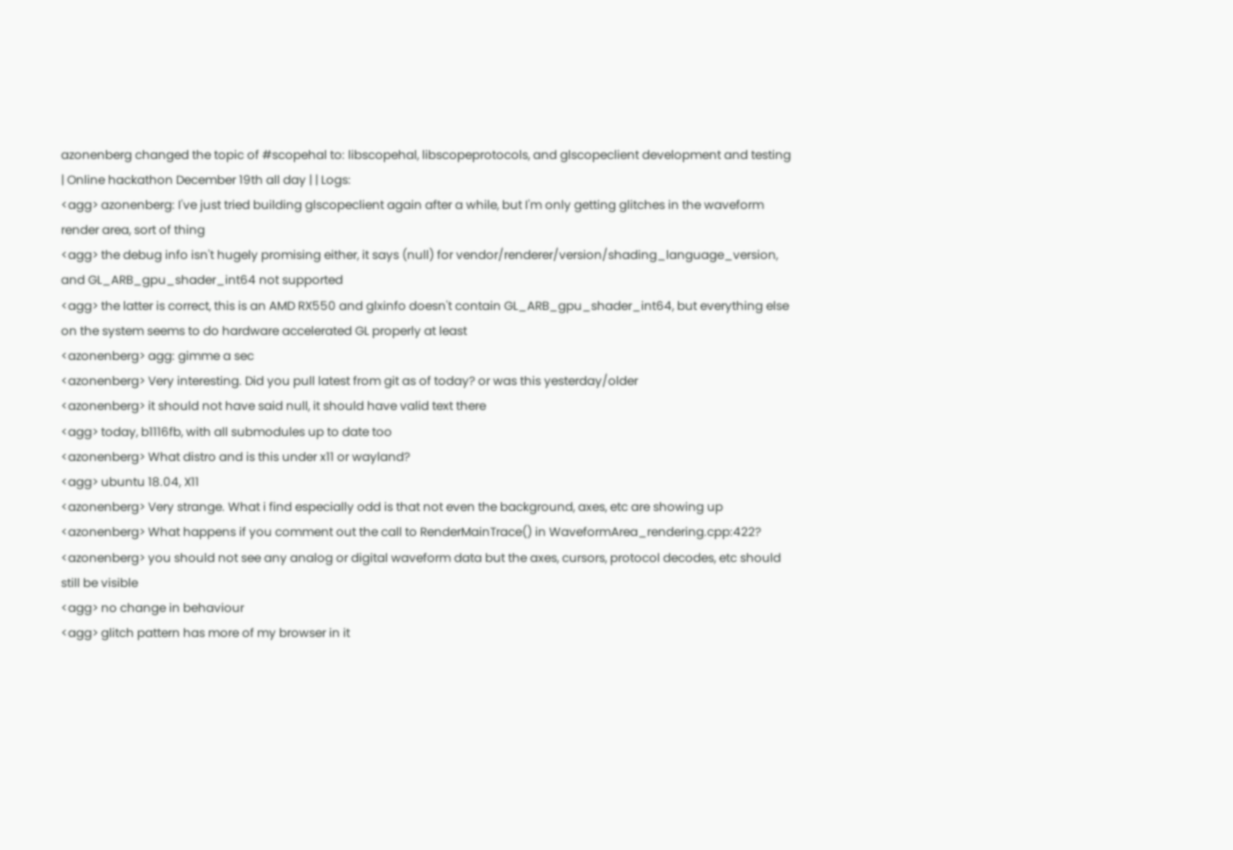azonenberg changed the topic of #scopehal to: libscopehal, libscopeprotocols, and glscopeclient development and testing | Online hackathon December 19th all day | | Logs:
<agg> azonenberg: I've just tried building glscopeclient again after a while, but I'm only getting glitches in the waveform render area, sort of thing
<agg> the debug info isn't hugely promising either, it says (null) for vendor/renderer/version/shading_language_version, and GL_ARB_gpu_shader_int64 not supported
<agg> the latter is correct, this is an AMD RX550 and glxinfo doesn't contain GL_ARB_gpu_shader_int64, but everything else on the system seems to do hardware accelerated GL properly at least
<azonenberg> agg: gimme a sec
<azonenberg> Very interesting. Did you pull latest from git as of today? or was this yesterday/older
<azonenberg> it should not have said null, it should have valid text there
<agg> today, b1116fb, with all submodules up to date too
<azonenberg> What distro and is this under x11 or wayland?
<agg> ubuntu 18.04, X11
<azonenberg> Very strange. What i find especially odd is that not even the background, axes, etc are showing up
<azonenberg> What happens if you comment out the call to RenderMainTrace() in WaveformArea_rendering.cpp:422?
<azonenberg> you should not see any analog or digital waveform data but the axes, cursors, protocol decodes, etc should still be visible
<agg> no change in behaviour
<agg> glitch pattern has more of my browser in it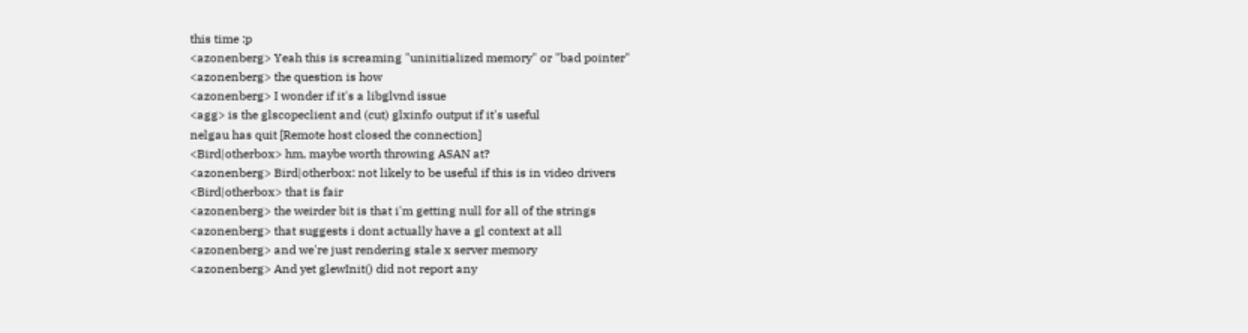this time :p
<azonenberg> Yeah this is screaming "uninitialized memory" or "bad pointer"
<azonenberg> the question is how
<azonenberg> I wonder if it's a libglvnd issue
<agg> is the glscopeclient and (cut) glxinfo output if it's useful
nelgau has quit [Remote host closed the connection]
<Bird|otherbox> hm, maybe worth throwing ASAN at?
<azonenberg> Bird|otherbox: not likely to be useful if this is in video drivers
<Bird|otherbox> that is fair
<azonenberg> the weirder bit is that i'm getting null for all of the strings
<azonenberg> that suggests i dont actually have a gl context at all
<azonenberg> and we're just rendering stale x server memory
<azonenberg> And yet glewInit() did not report any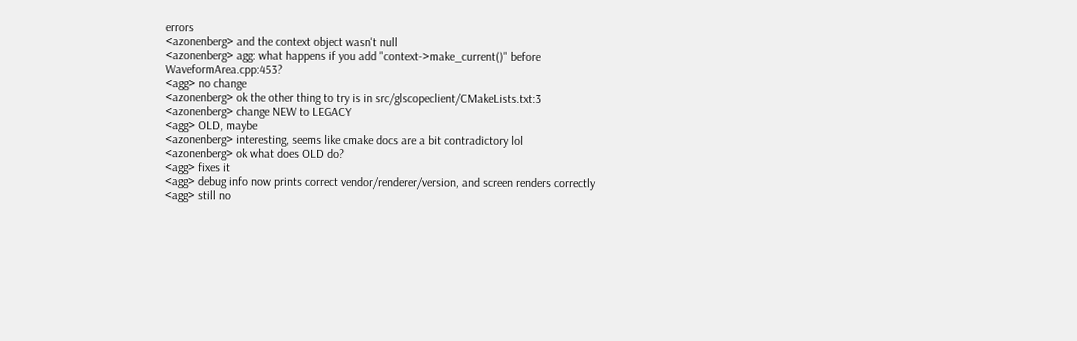errors
<azonenberg> and the context object wasn't null
<azonenberg> agg: what happens if you add "context->make_current()" before WaveformArea.cpp:453?
<agg> no change
<azonenberg> ok the other thing to try is in src/glscopeclient/CMakeLists.txt:3
<azonenberg> change NEW to LEGACY
<agg> OLD, maybe
<azonenberg> interesting, seems like cmake docs are a bit contradictory lol
<azonenberg> ok what does OLD do?
<agg> fixes it
<agg> debug info now prints correct vendor/renderer/version, and screen renders correctly
<agg> still no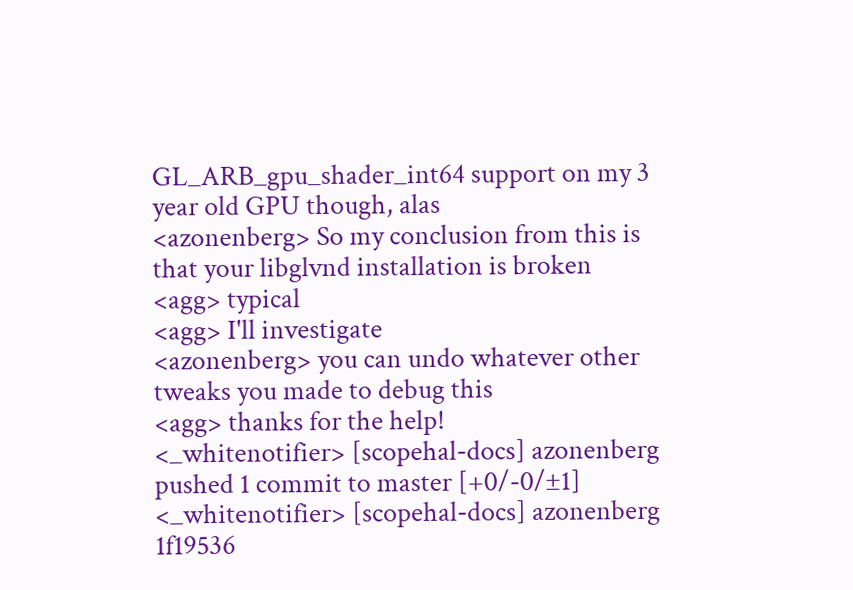GL_ARB_gpu_shader_int64 support on my 3 year old GPU though, alas
<azonenberg> So my conclusion from this is that your libglvnd installation is broken
<agg> typical
<agg> I'll investigate
<azonenberg> you can undo whatever other tweaks you made to debug this
<agg> thanks for the help!
<_whitenotifier> [scopehal-docs] azonenberg pushed 1 commit to master [+0/-0/±1]
<_whitenotifier> [scopehal-docs] azonenberg 1f19536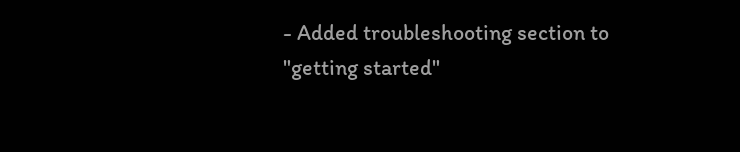- Added troubleshooting section to "getting started"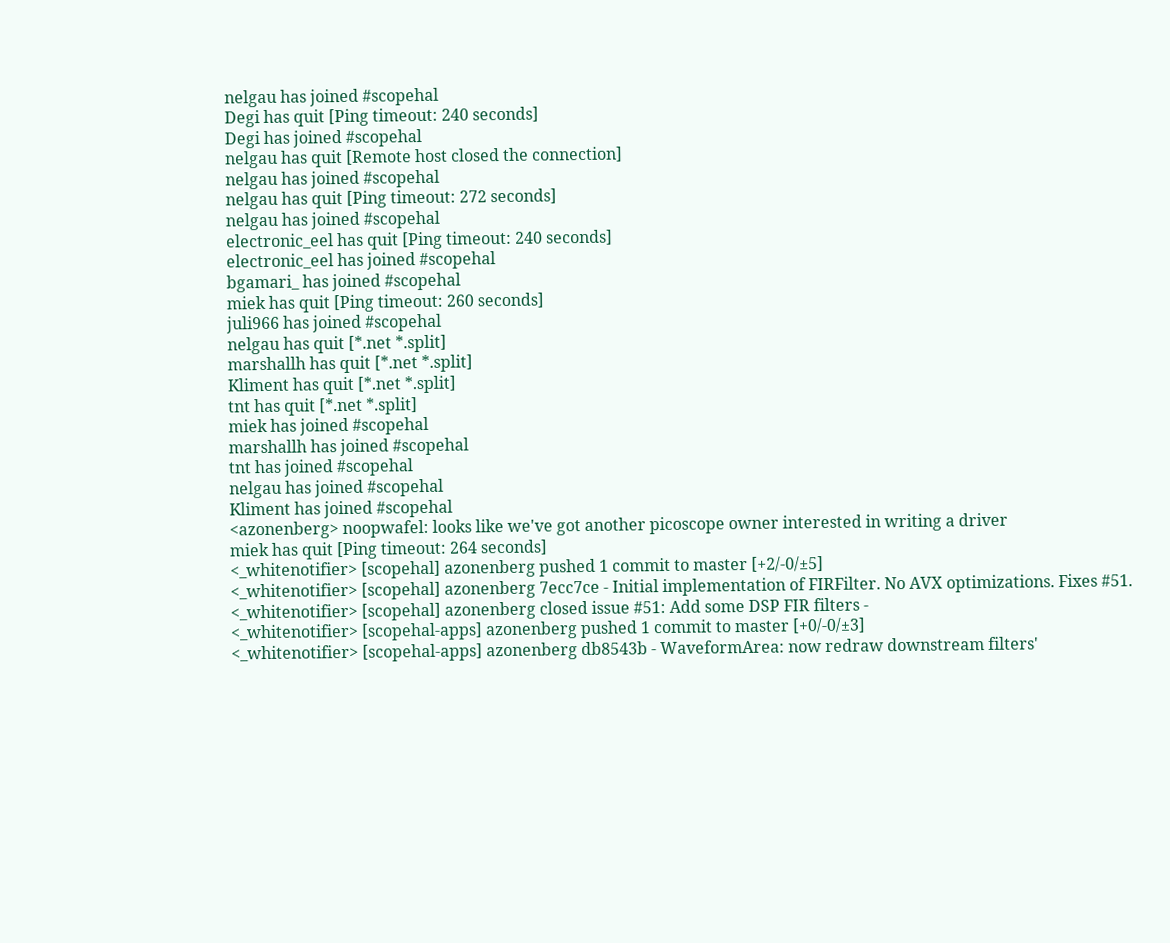nelgau has joined #scopehal
Degi has quit [Ping timeout: 240 seconds]
Degi has joined #scopehal
nelgau has quit [Remote host closed the connection]
nelgau has joined #scopehal
nelgau has quit [Ping timeout: 272 seconds]
nelgau has joined #scopehal
electronic_eel has quit [Ping timeout: 240 seconds]
electronic_eel has joined #scopehal
bgamari_ has joined #scopehal
miek has quit [Ping timeout: 260 seconds]
juli966 has joined #scopehal
nelgau has quit [*.net *.split]
marshallh has quit [*.net *.split]
Kliment has quit [*.net *.split]
tnt has quit [*.net *.split]
miek has joined #scopehal
marshallh has joined #scopehal
tnt has joined #scopehal
nelgau has joined #scopehal
Kliment has joined #scopehal
<azonenberg> noopwafel: looks like we've got another picoscope owner interested in writing a driver
miek has quit [Ping timeout: 264 seconds]
<_whitenotifier> [scopehal] azonenberg pushed 1 commit to master [+2/-0/±5]
<_whitenotifier> [scopehal] azonenberg 7ecc7ce - Initial implementation of FIRFilter. No AVX optimizations. Fixes #51.
<_whitenotifier> [scopehal] azonenberg closed issue #51: Add some DSP FIR filters -
<_whitenotifier> [scopehal-apps] azonenberg pushed 1 commit to master [+0/-0/±3]
<_whitenotifier> [scopehal-apps] azonenberg db8543b - WaveformArea: now redraw downstream filters'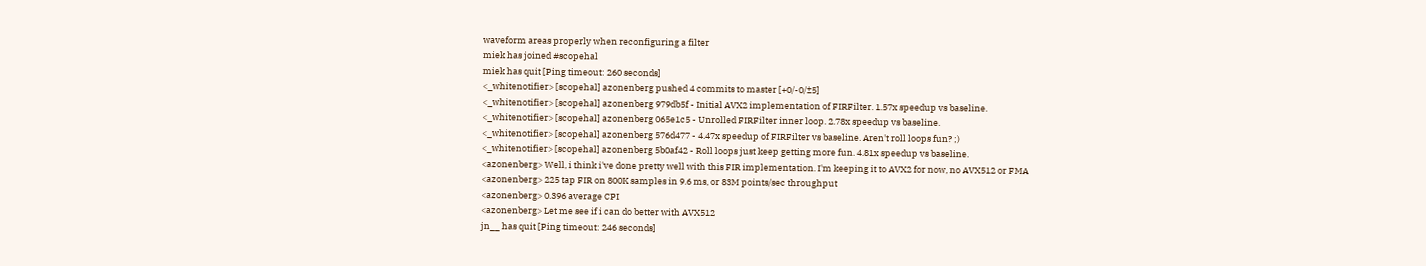waveform areas properly when reconfiguring a filter
miek has joined #scopehal
miek has quit [Ping timeout: 260 seconds]
<_whitenotifier> [scopehal] azonenberg pushed 4 commits to master [+0/-0/±5]
<_whitenotifier> [scopehal] azonenberg 979db5f - Initial AVX2 implementation of FIRFilter. 1.57x speedup vs baseline.
<_whitenotifier> [scopehal] azonenberg 065e1c5 - Unrolled FIRFilter inner loop. 2.78x speedup vs baseline.
<_whitenotifier> [scopehal] azonenberg 576d477 - 4.47x speedup of FIRFilter vs baseline. Aren't roll loops fun? ;)
<_whitenotifier> [scopehal] azonenberg 5b0af42 - Roll loops just keep getting more fun. 4.81x speedup vs baseline.
<azonenberg> Well, i think i've done pretty well with this FIR implementation. I'm keeping it to AVX2 for now, no AVX512 or FMA
<azonenberg> 225 tap FIR on 800K samples in 9.6 ms, or 83M points/sec throughput
<azonenberg> 0.396 average CPI
<azonenberg> Let me see if i can do better with AVX512
jn__ has quit [Ping timeout: 246 seconds]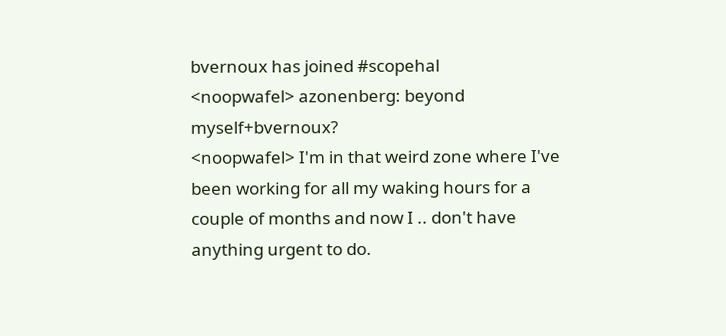bvernoux has joined #scopehal
<noopwafel> azonenberg: beyond myself+bvernoux?
<noopwafel> I'm in that weird zone where I've been working for all my waking hours for a couple of months and now I .. don't have anything urgent to do.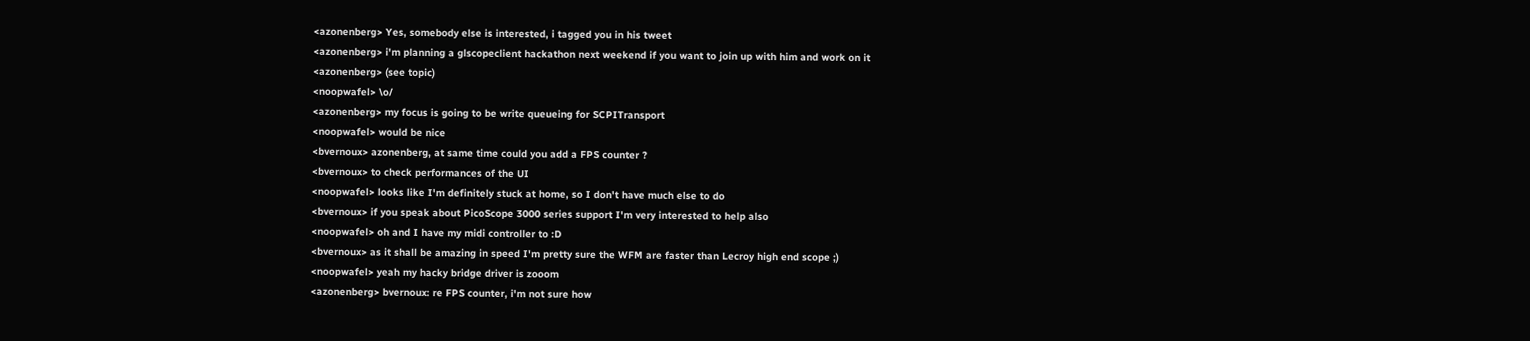<azonenberg> Yes, somebody else is interested, i tagged you in his tweet
<azonenberg> i'm planning a glscopeclient hackathon next weekend if you want to join up with him and work on it
<azonenberg> (see topic)
<noopwafel> \o/
<azonenberg> my focus is going to be write queueing for SCPITransport
<noopwafel> would be nice
<bvernoux> azonenberg, at same time could you add a FPS counter ?
<bvernoux> to check performances of the UI
<noopwafel> looks like I'm definitely stuck at home, so I don't have much else to do
<bvernoux> if you speak about PicoScope 3000 series support I'm very interested to help also
<noopwafel> oh and I have my midi controller to :D
<bvernoux> as it shall be amazing in speed I'm pretty sure the WFM are faster than Lecroy high end scope ;)
<noopwafel> yeah my hacky bridge driver is zooom
<azonenberg> bvernoux: re FPS counter, i'm not sure how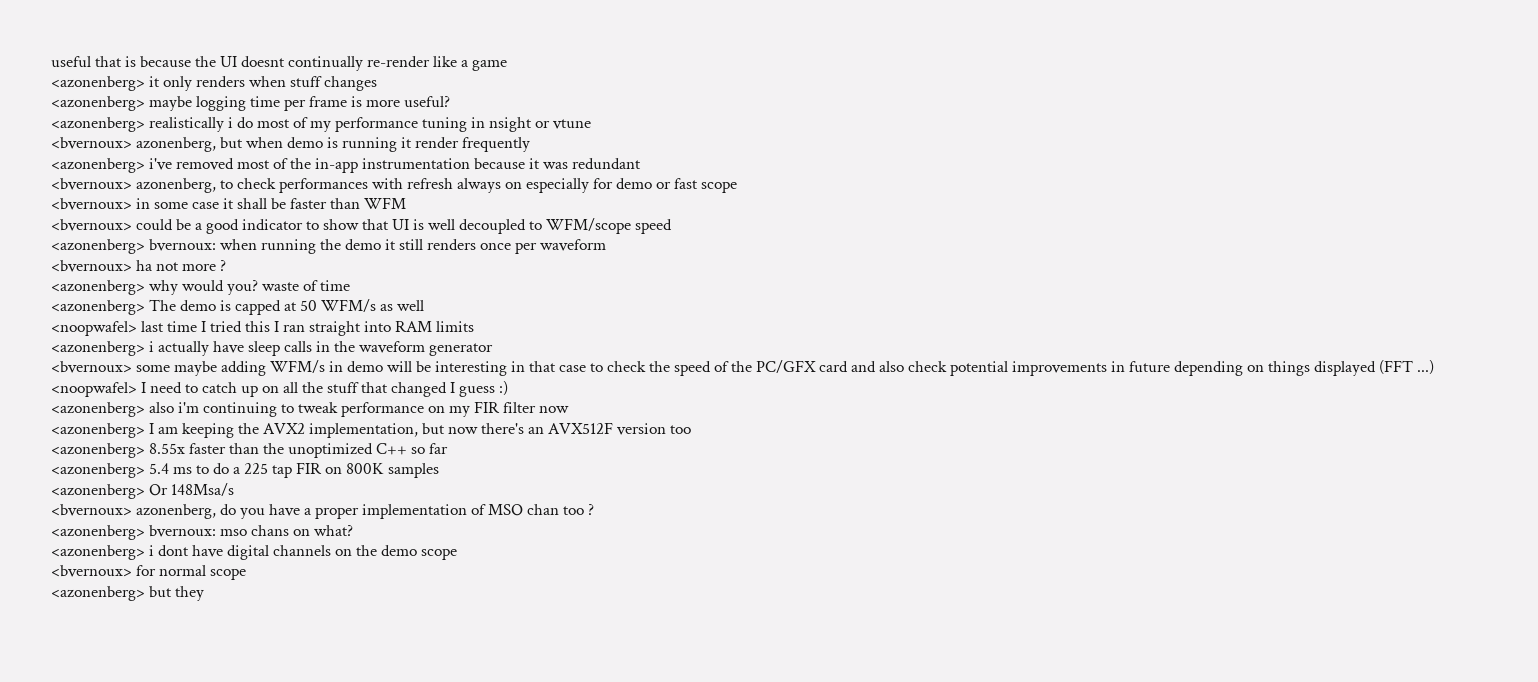useful that is because the UI doesnt continually re-render like a game
<azonenberg> it only renders when stuff changes
<azonenberg> maybe logging time per frame is more useful?
<azonenberg> realistically i do most of my performance tuning in nsight or vtune
<bvernoux> azonenberg, but when demo is running it render frequently
<azonenberg> i've removed most of the in-app instrumentation because it was redundant
<bvernoux> azonenberg, to check performances with refresh always on especially for demo or fast scope
<bvernoux> in some case it shall be faster than WFM
<bvernoux> could be a good indicator to show that UI is well decoupled to WFM/scope speed
<azonenberg> bvernoux: when running the demo it still renders once per waveform
<bvernoux> ha not more ?
<azonenberg> why would you? waste of time
<azonenberg> The demo is capped at 50 WFM/s as well
<noopwafel> last time I tried this I ran straight into RAM limits
<azonenberg> i actually have sleep calls in the waveform generator
<bvernoux> some maybe adding WFM/s in demo will be interesting in that case to check the speed of the PC/GFX card and also check potential improvements in future depending on things displayed (FFT ...)
<noopwafel> I need to catch up on all the stuff that changed I guess :)
<azonenberg> also i'm continuing to tweak performance on my FIR filter now
<azonenberg> I am keeping the AVX2 implementation, but now there's an AVX512F version too
<azonenberg> 8.55x faster than the unoptimized C++ so far
<azonenberg> 5.4 ms to do a 225 tap FIR on 800K samples
<azonenberg> Or 148Msa/s
<bvernoux> azonenberg, do you have a proper implementation of MSO chan too ?
<azonenberg> bvernoux: mso chans on what?
<azonenberg> i dont have digital channels on the demo scope
<bvernoux> for normal scope
<azonenberg> but they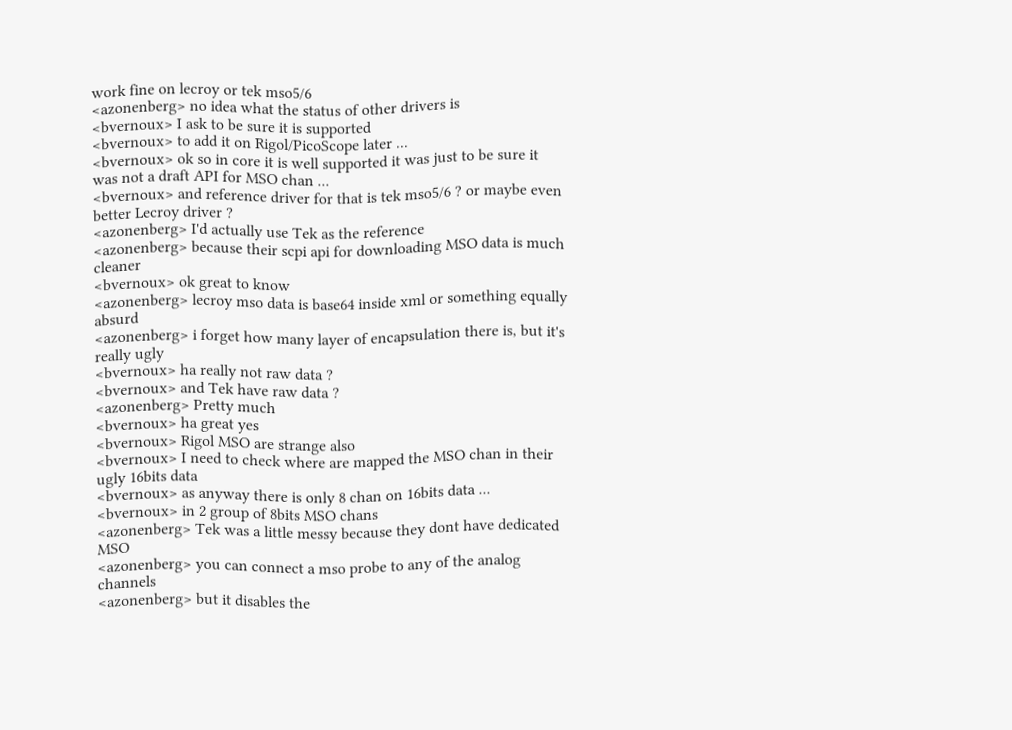work fine on lecroy or tek mso5/6
<azonenberg> no idea what the status of other drivers is
<bvernoux> I ask to be sure it is supported
<bvernoux> to add it on Rigol/PicoScope later ...
<bvernoux> ok so in core it is well supported it was just to be sure it was not a draft API for MSO chan ...
<bvernoux> and reference driver for that is tek mso5/6 ? or maybe even better Lecroy driver ?
<azonenberg> I'd actually use Tek as the reference
<azonenberg> because their scpi api for downloading MSO data is much cleaner
<bvernoux> ok great to know
<azonenberg> lecroy mso data is base64 inside xml or something equally absurd
<azonenberg> i forget how many layer of encapsulation there is, but it's really ugly
<bvernoux> ha really not raw data ?
<bvernoux> and Tek have raw data ?
<azonenberg> Pretty much
<bvernoux> ha great yes
<bvernoux> Rigol MSO are strange also
<bvernoux> I need to check where are mapped the MSO chan in their ugly 16bits data
<bvernoux> as anyway there is only 8 chan on 16bits data ...
<bvernoux> in 2 group of 8bits MSO chans
<azonenberg> Tek was a little messy because they dont have dedicated MSO
<azonenberg> you can connect a mso probe to any of the analog channels
<azonenberg> but it disables the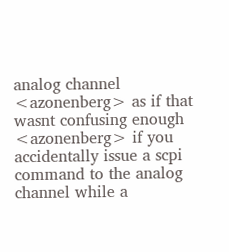analog channel
<azonenberg> as if that wasnt confusing enough
<azonenberg> if you accidentally issue a scpi command to the analog channel while a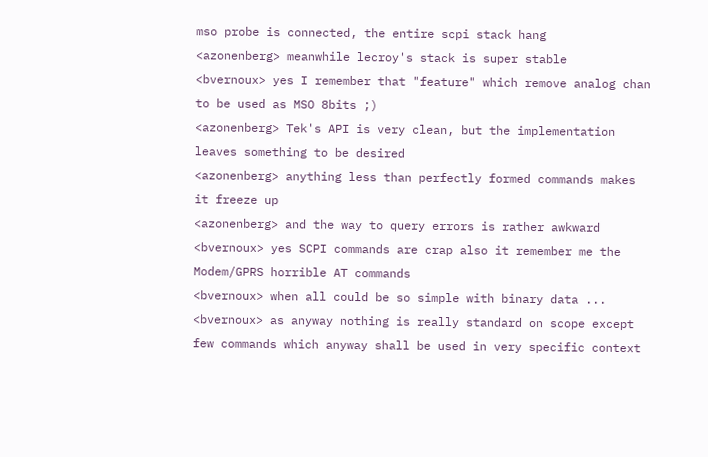mso probe is connected, the entire scpi stack hang
<azonenberg> meanwhile lecroy's stack is super stable
<bvernoux> yes I remember that "feature" which remove analog chan to be used as MSO 8bits ;)
<azonenberg> Tek's API is very clean, but the implementation leaves something to be desired
<azonenberg> anything less than perfectly formed commands makes it freeze up
<azonenberg> and the way to query errors is rather awkward
<bvernoux> yes SCPI commands are crap also it remember me the Modem/GPRS horrible AT commands
<bvernoux> when all could be so simple with binary data ...
<bvernoux> as anyway nothing is really standard on scope except few commands which anyway shall be used in very specific context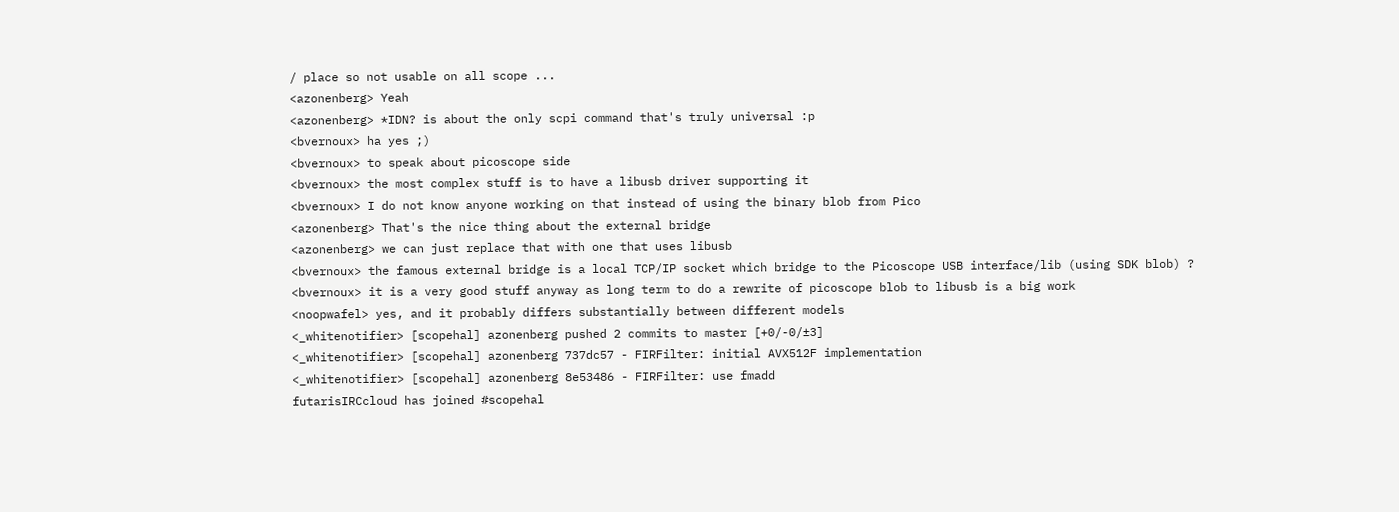/ place so not usable on all scope ...
<azonenberg> Yeah
<azonenberg> *IDN? is about the only scpi command that's truly universal :p
<bvernoux> ha yes ;)
<bvernoux> to speak about picoscope side
<bvernoux> the most complex stuff is to have a libusb driver supporting it
<bvernoux> I do not know anyone working on that instead of using the binary blob from Pico
<azonenberg> That's the nice thing about the external bridge
<azonenberg> we can just replace that with one that uses libusb
<bvernoux> the famous external bridge is a local TCP/IP socket which bridge to the Picoscope USB interface/lib (using SDK blob) ?
<bvernoux> it is a very good stuff anyway as long term to do a rewrite of picoscope blob to libusb is a big work
<noopwafel> yes, and it probably differs substantially between different models
<_whitenotifier> [scopehal] azonenberg pushed 2 commits to master [+0/-0/±3]
<_whitenotifier> [scopehal] azonenberg 737dc57 - FIRFilter: initial AVX512F implementation
<_whitenotifier> [scopehal] azonenberg 8e53486 - FIRFilter: use fmadd
futarisIRCcloud has joined #scopehal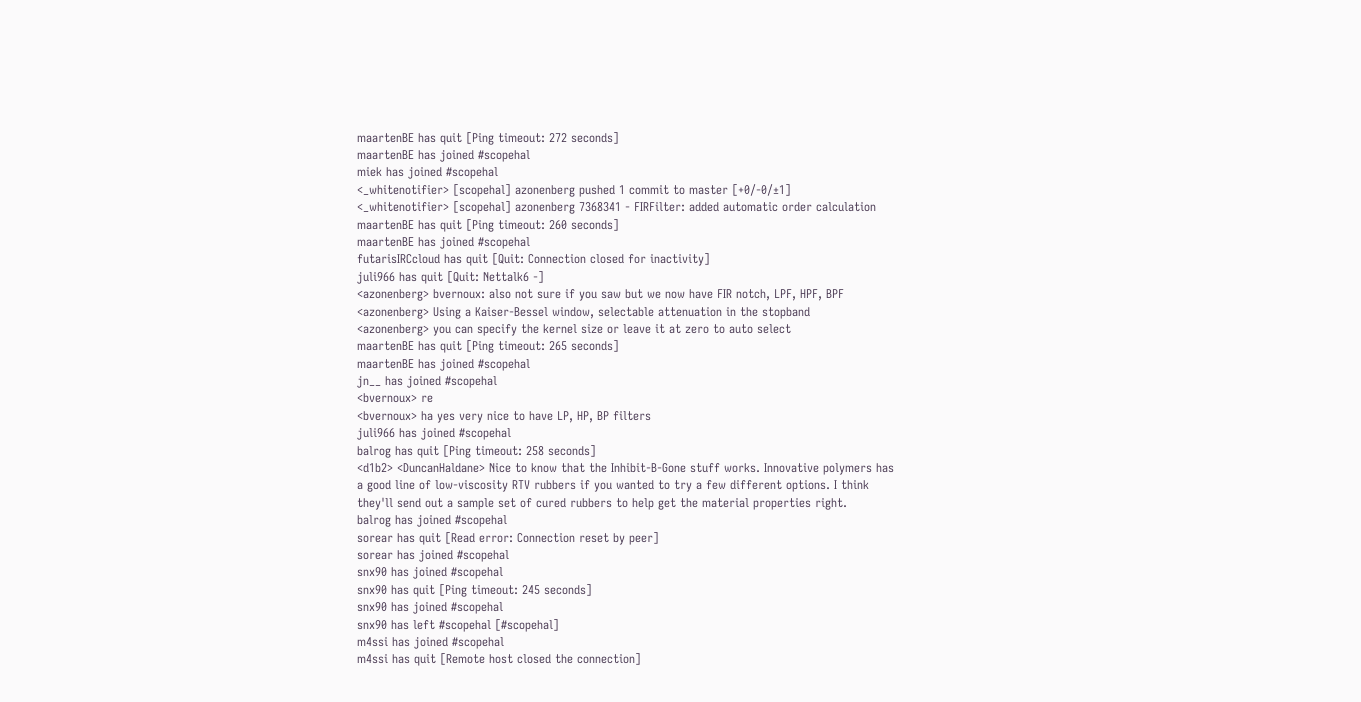maartenBE has quit [Ping timeout: 272 seconds]
maartenBE has joined #scopehal
miek has joined #scopehal
<_whitenotifier> [scopehal] azonenberg pushed 1 commit to master [+0/-0/±1]
<_whitenotifier> [scopehal] azonenberg 7368341 - FIRFilter: added automatic order calculation
maartenBE has quit [Ping timeout: 260 seconds]
maartenBE has joined #scopehal
futarisIRCcloud has quit [Quit: Connection closed for inactivity]
juli966 has quit [Quit: Nettalk6 -]
<azonenberg> bvernoux: also not sure if you saw but we now have FIR notch, LPF, HPF, BPF
<azonenberg> Using a Kaiser-Bessel window, selectable attenuation in the stopband
<azonenberg> you can specify the kernel size or leave it at zero to auto select
maartenBE has quit [Ping timeout: 265 seconds]
maartenBE has joined #scopehal
jn__ has joined #scopehal
<bvernoux> re
<bvernoux> ha yes very nice to have LP, HP, BP filters
juli966 has joined #scopehal
balrog has quit [Ping timeout: 258 seconds]
<d1b2> <DuncanHaldane> Nice to know that the Inhibit-B-Gone stuff works. Innovative polymers has a good line of low-viscosity RTV rubbers if you wanted to try a few different options. I think they'll send out a sample set of cured rubbers to help get the material properties right.
balrog has joined #scopehal
sorear has quit [Read error: Connection reset by peer]
sorear has joined #scopehal
snx90 has joined #scopehal
snx90 has quit [Ping timeout: 245 seconds]
snx90 has joined #scopehal
snx90 has left #scopehal [#scopehal]
m4ssi has joined #scopehal
m4ssi has quit [Remote host closed the connection]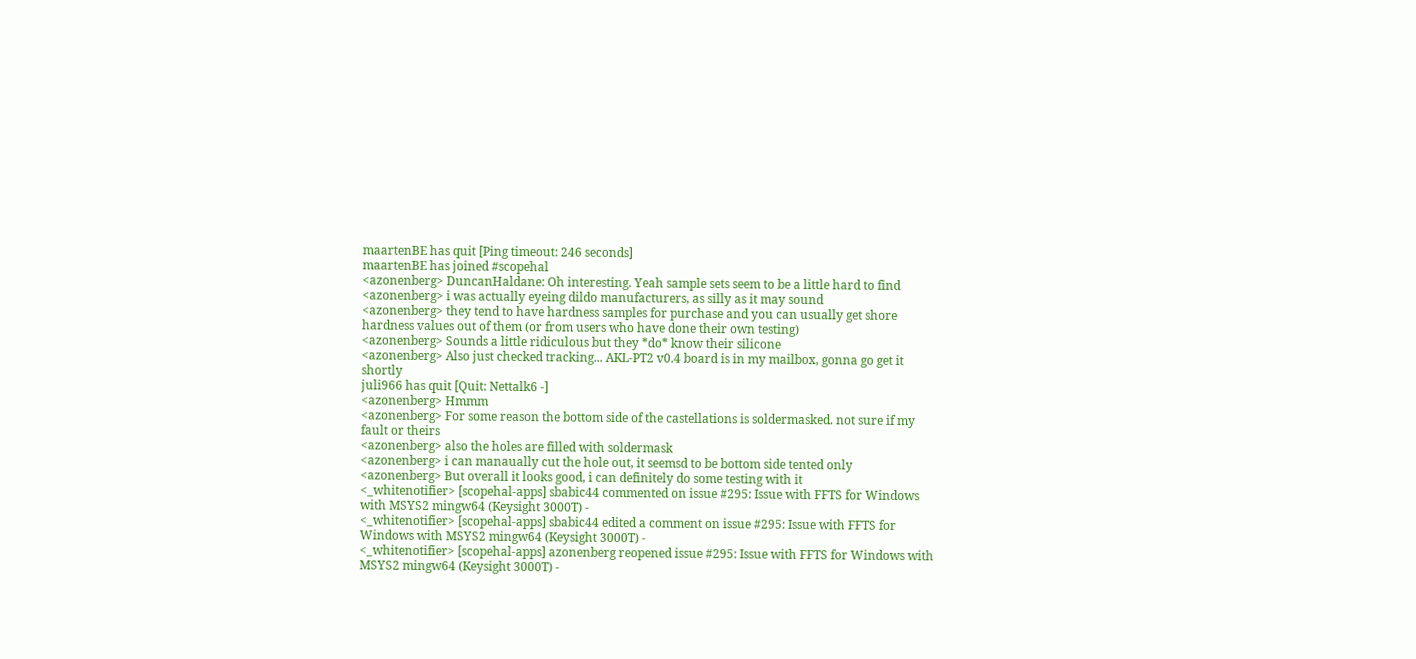maartenBE has quit [Ping timeout: 246 seconds]
maartenBE has joined #scopehal
<azonenberg> DuncanHaldane: Oh interesting. Yeah sample sets seem to be a little hard to find
<azonenberg> i was actually eyeing dildo manufacturers, as silly as it may sound
<azonenberg> they tend to have hardness samples for purchase and you can usually get shore hardness values out of them (or from users who have done their own testing)
<azonenberg> Sounds a little ridiculous but they *do* know their silicone
<azonenberg> Also just checked tracking... AKL-PT2 v0.4 board is in my mailbox, gonna go get it shortly
juli966 has quit [Quit: Nettalk6 -]
<azonenberg> Hmmm
<azonenberg> For some reason the bottom side of the castellations is soldermasked. not sure if my fault or theirs
<azonenberg> also the holes are filled with soldermask
<azonenberg> i can manaually cut the hole out, it seemsd to be bottom side tented only
<azonenberg> But overall it looks good, i can definitely do some testing with it
<_whitenotifier> [scopehal-apps] sbabic44 commented on issue #295: Issue with FFTS for Windows with MSYS2 mingw64 (Keysight 3000T) -
<_whitenotifier> [scopehal-apps] sbabic44 edited a comment on issue #295: Issue with FFTS for Windows with MSYS2 mingw64 (Keysight 3000T) -
<_whitenotifier> [scopehal-apps] azonenberg reopened issue #295: Issue with FFTS for Windows with MSYS2 mingw64 (Keysight 3000T) -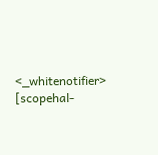<_whitenotifier> [scopehal-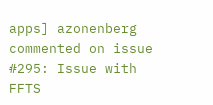apps] azonenberg commented on issue #295: Issue with FFTS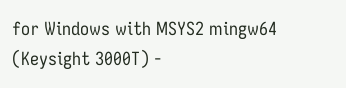for Windows with MSYS2 mingw64 (Keysight 3000T) -